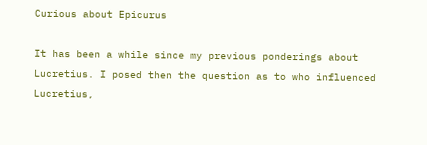Curious about Epicurus

It has been a while since my previous ponderings about Lucretius. I posed then the question as to who influenced Lucretius,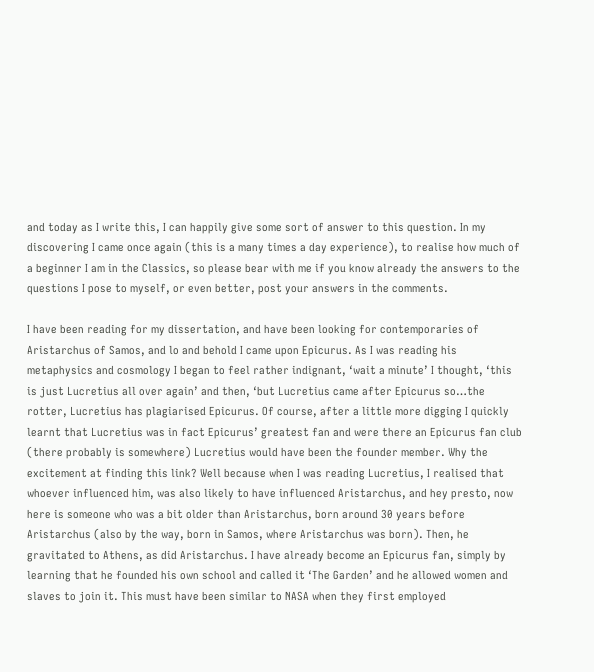and today as I write this, I can happily give some sort of answer to this question. In my discovering I came once again (this is a many times a day experience), to realise how much of a beginner I am in the Classics, so please bear with me if you know already the answers to the questions I pose to myself, or even better, post your answers in the comments.

I have been reading for my dissertation, and have been looking for contemporaries of Aristarchus of Samos, and lo and behold I came upon Epicurus. As I was reading his metaphysics and cosmology I began to feel rather indignant, ‘wait a minute’ I thought, ‘this is just Lucretius all over again’ and then, ‘but Lucretius came after Epicurus so…the rotter, Lucretius has plagiarised Epicurus. Of course, after a little more digging I quickly learnt that Lucretius was in fact Epicurus’ greatest fan and were there an Epicurus fan club (there probably is somewhere) Lucretius would have been the founder member. Why the excitement at finding this link? Well because when I was reading Lucretius, I realised that whoever influenced him, was also likely to have influenced Aristarchus, and hey presto, now here is someone who was a bit older than Aristarchus, born around 30 years before Aristarchus (also by the way, born in Samos, where Aristarchus was born). Then, he gravitated to Athens, as did Aristarchus. I have already become an Epicurus fan, simply by learning that he founded his own school and called it ‘The Garden’ and he allowed women and slaves to join it. This must have been similar to NASA when they first employed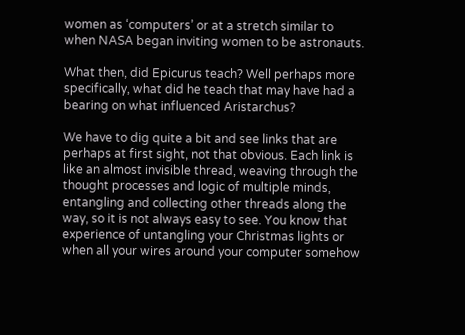women as ‘computers’ or at a stretch similar to when NASA began inviting women to be astronauts.

What then, did Epicurus teach? Well perhaps more specifically, what did he teach that may have had a bearing on what influenced Aristarchus?

We have to dig quite a bit and see links that are perhaps at first sight, not that obvious. Each link is like an almost invisible thread, weaving through the thought processes and logic of multiple minds, entangling and collecting other threads along the way, so it is not always easy to see. You know that experience of untangling your Christmas lights or when all your wires around your computer somehow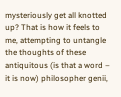mysteriously get all knotted up? That is how it feels to me, attempting to untangle the thoughts of these antiquitous (is that a word – it is now) philosopher genii,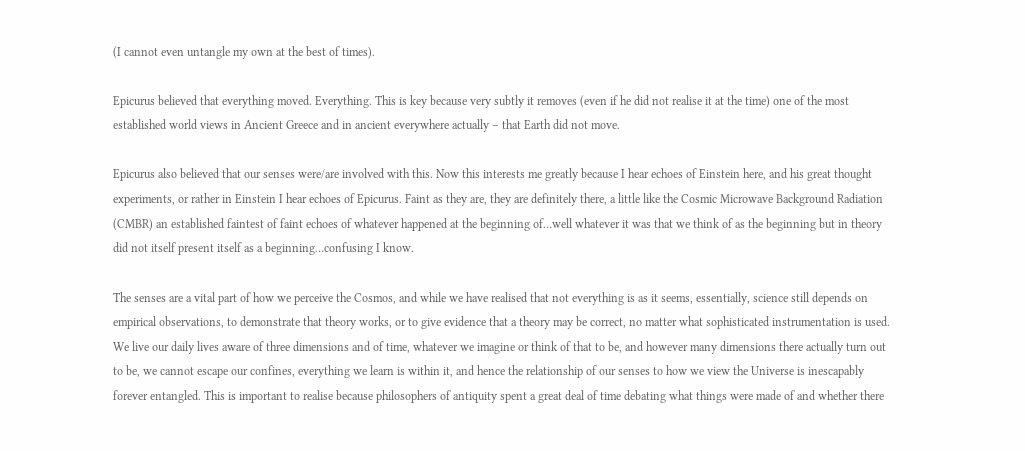(I cannot even untangle my own at the best of times).

Epicurus believed that everything moved. Everything. This is key because very subtly it removes (even if he did not realise it at the time) one of the most established world views in Ancient Greece and in ancient everywhere actually – that Earth did not move.

Epicurus also believed that our senses were/are involved with this. Now this interests me greatly because I hear echoes of Einstein here, and his great thought experiments, or rather in Einstein I hear echoes of Epicurus. Faint as they are, they are definitely there, a little like the Cosmic Microwave Background Radiation (CMBR) an established faintest of faint echoes of whatever happened at the beginning of…well whatever it was that we think of as the beginning but in theory did not itself present itself as a beginning…confusing I know.

The senses are a vital part of how we perceive the Cosmos, and while we have realised that not everything is as it seems, essentially, science still depends on empirical observations, to demonstrate that theory works, or to give evidence that a theory may be correct, no matter what sophisticated instrumentation is used. We live our daily lives aware of three dimensions and of time, whatever we imagine or think of that to be, and however many dimensions there actually turn out to be, we cannot escape our confines, everything we learn is within it, and hence the relationship of our senses to how we view the Universe is inescapably forever entangled. This is important to realise because philosophers of antiquity spent a great deal of time debating what things were made of and whether there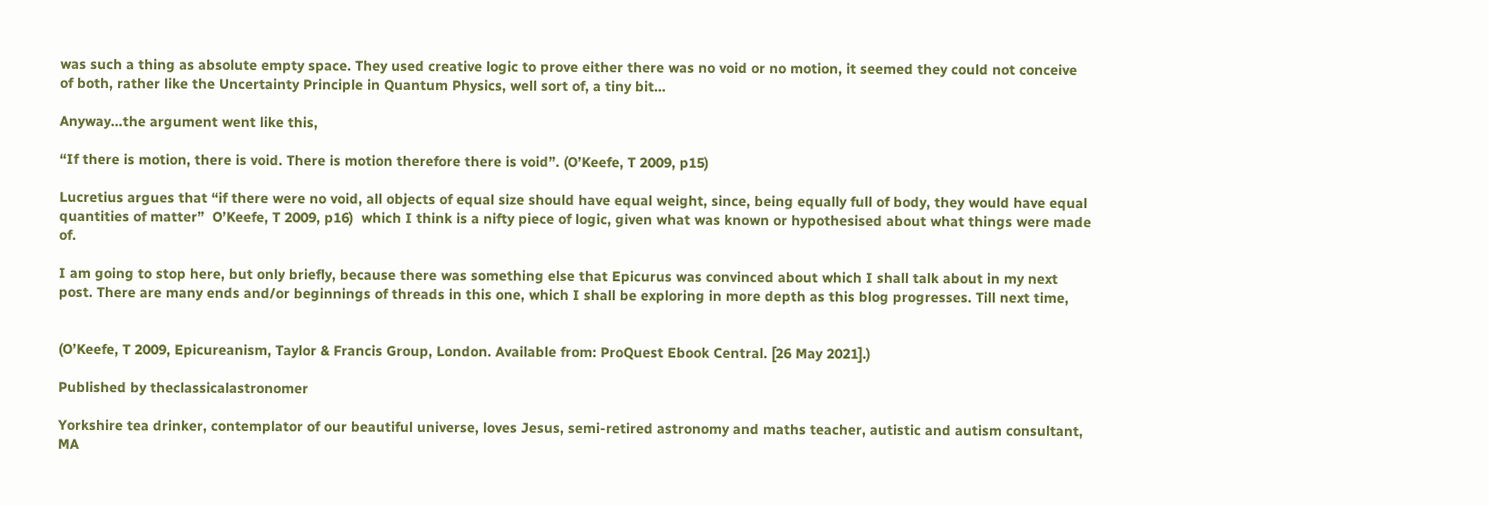was such a thing as absolute empty space. They used creative logic to prove either there was no void or no motion, it seemed they could not conceive of both, rather like the Uncertainty Principle in Quantum Physics, well sort of, a tiny bit…

Anyway…the argument went like this,

“If there is motion, there is void. There is motion therefore there is void”. (O’Keefe, T 2009, p15)

Lucretius argues that “if there were no void, all objects of equal size should have equal weight, since, being equally full of body, they would have equal quantities of matter”  O’Keefe, T 2009, p16)  which I think is a nifty piece of logic, given what was known or hypothesised about what things were made of.

I am going to stop here, but only briefly, because there was something else that Epicurus was convinced about which I shall talk about in my next post. There are many ends and/or beginnings of threads in this one, which I shall be exploring in more depth as this blog progresses. Till next time,


(O’Keefe, T 2009, Epicureanism, Taylor & Francis Group, London. Available from: ProQuest Ebook Central. [26 May 2021].)

Published by theclassicalastronomer

Yorkshire tea drinker, contemplator of our beautiful universe, loves Jesus, semi-retired astronomy and maths teacher, autistic and autism consultant, MA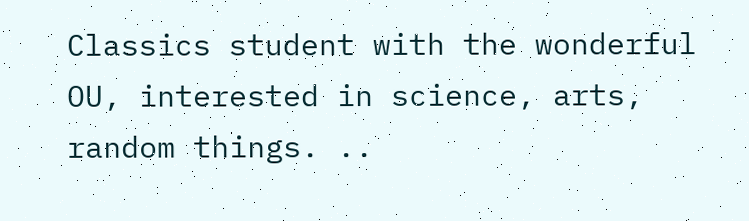Classics student with the wonderful OU, interested in science, arts, random things. ..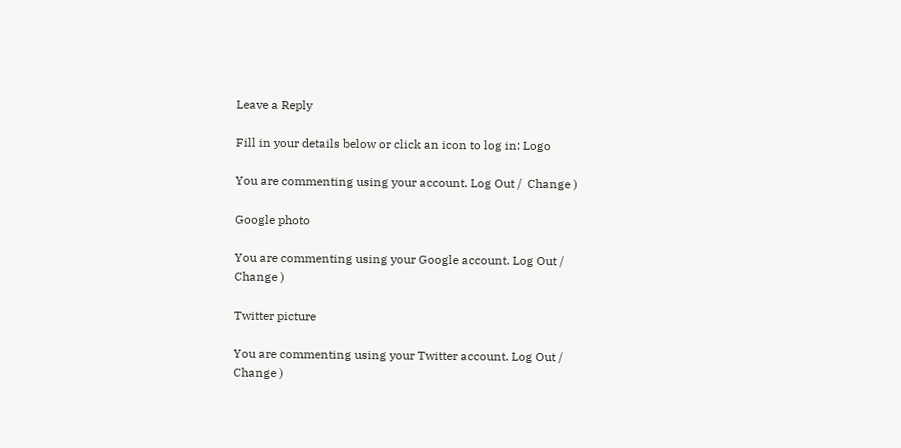Leave a Reply

Fill in your details below or click an icon to log in: Logo

You are commenting using your account. Log Out /  Change )

Google photo

You are commenting using your Google account. Log Out /  Change )

Twitter picture

You are commenting using your Twitter account. Log Out /  Change )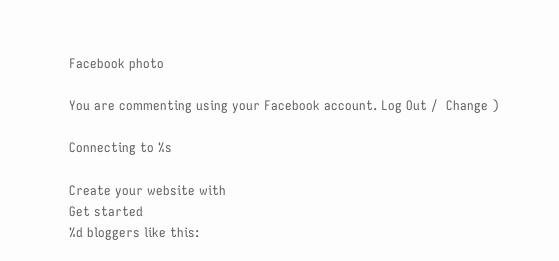Facebook photo

You are commenting using your Facebook account. Log Out /  Change )

Connecting to %s

Create your website with
Get started
%d bloggers like this: